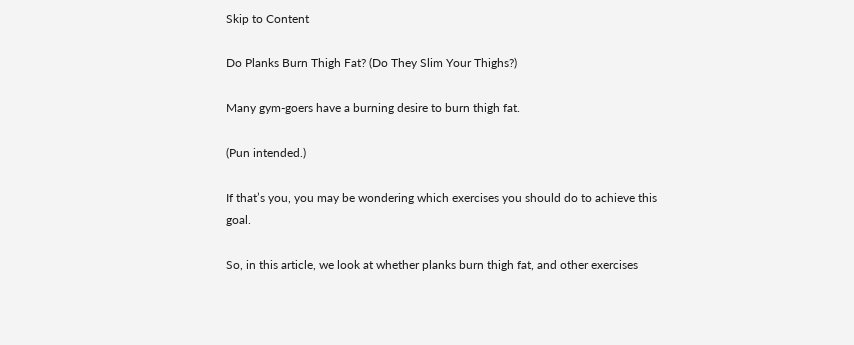Skip to Content

Do Planks Burn Thigh Fat? (Do They Slim Your Thighs?)

Many gym-goers have a burning desire to burn thigh fat.

(Pun intended.)

If that’s you, you may be wondering which exercises you should do to achieve this goal.

So, in this article, we look at whether planks burn thigh fat, and other exercises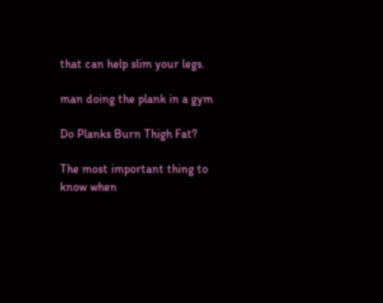that can help slim your legs.

man doing the plank in a gym

Do Planks Burn Thigh Fat?

The most important thing to know when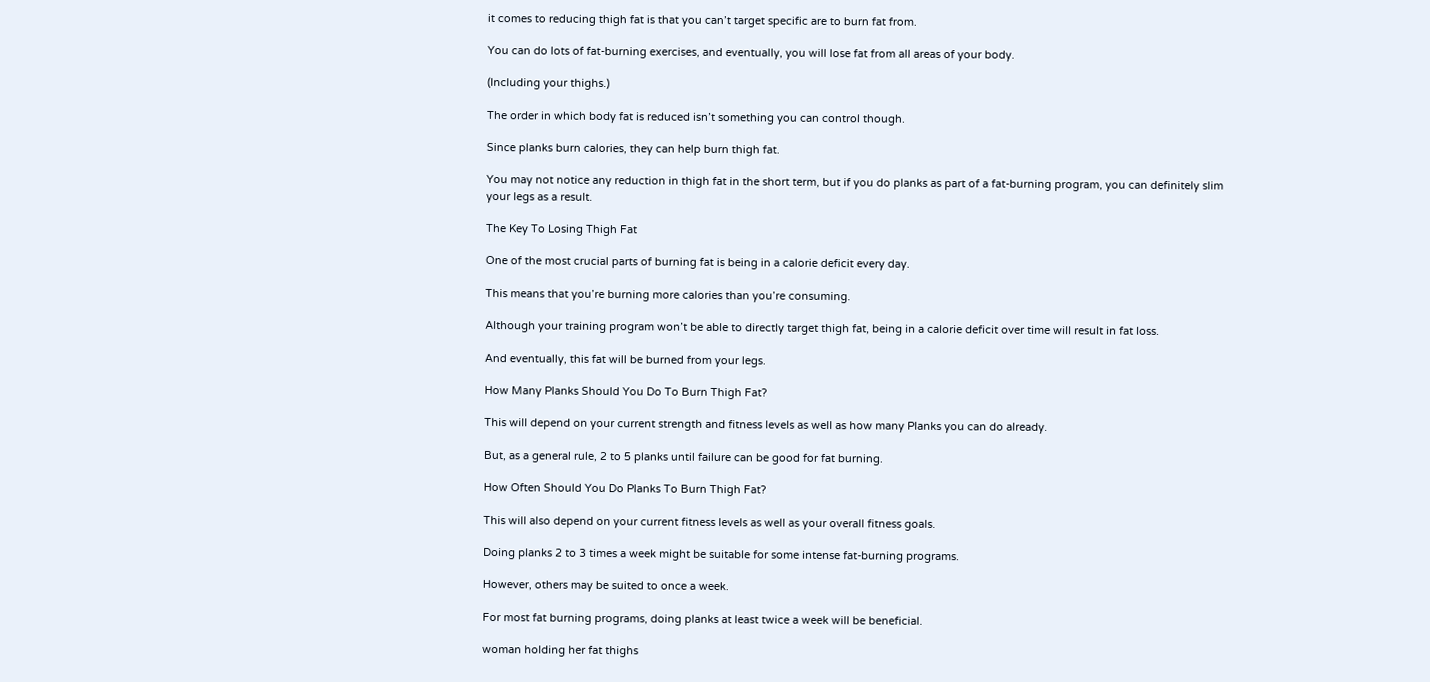it comes to reducing thigh fat is that you can’t target specific are to burn fat from.

You can do lots of fat-burning exercises, and eventually, you will lose fat from all areas of your body.

(Including your thighs.)

The order in which body fat is reduced isn’t something you can control though.

Since planks burn calories, they can help burn thigh fat.

You may not notice any reduction in thigh fat in the short term, but if you do planks as part of a fat-burning program, you can definitely slim your legs as a result.

The Key To Losing Thigh Fat

One of the most crucial parts of burning fat is being in a calorie deficit every day.

This means that you’re burning more calories than you’re consuming.

Although your training program won’t be able to directly target thigh fat, being in a calorie deficit over time will result in fat loss.

And eventually, this fat will be burned from your legs.

How Many Planks Should You Do To Burn Thigh Fat?

This will depend on your current strength and fitness levels as well as how many Planks you can do already.

But, as a general rule, 2 to 5 planks until failure can be good for fat burning.

How Often Should You Do Planks To Burn Thigh Fat?

This will also depend on your current fitness levels as well as your overall fitness goals.

Doing planks 2 to 3 times a week might be suitable for some intense fat-burning programs.

However, others may be suited to once a week.

For most fat burning programs, doing planks at least twice a week will be beneficial.

woman holding her fat thighs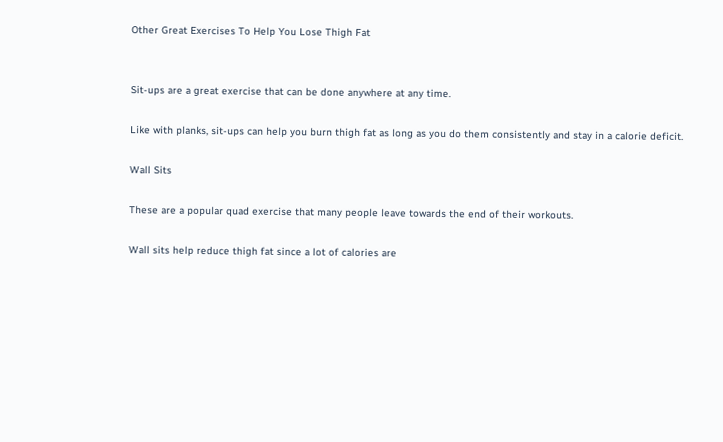Other Great Exercises To Help You Lose Thigh Fat


Sit-ups are a great exercise that can be done anywhere at any time.

Like with planks, sit-ups can help you burn thigh fat as long as you do them consistently and stay in a calorie deficit.

Wall Sits

These are a popular quad exercise that many people leave towards the end of their workouts.

Wall sits help reduce thigh fat since a lot of calories are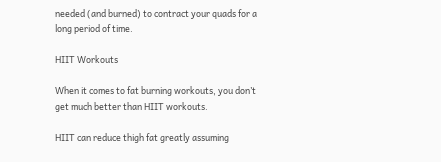needed (and burned) to contract your quads for a long period of time.

HIIT Workouts

When it comes to fat burning workouts, you don’t get much better than HIIT workouts.

HIIT can reduce thigh fat greatly assuming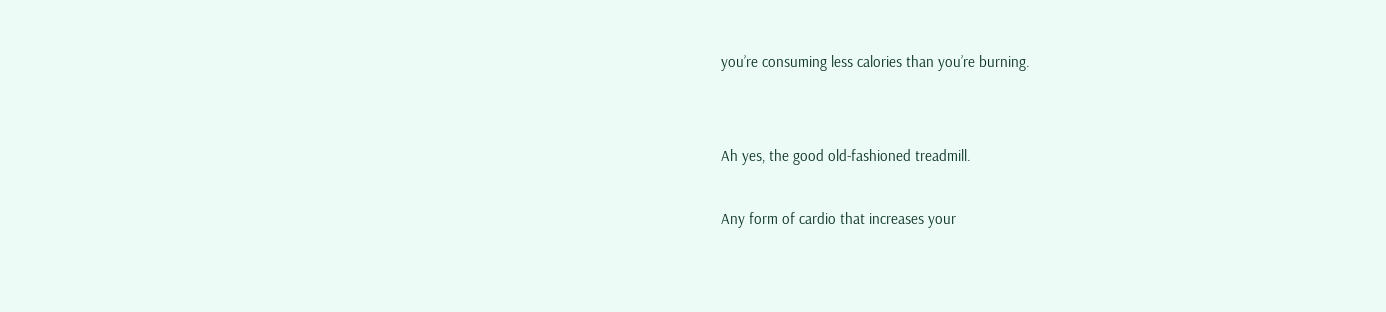you’re consuming less calories than you’re burning.


Ah yes, the good old-fashioned treadmill.

Any form of cardio that increases your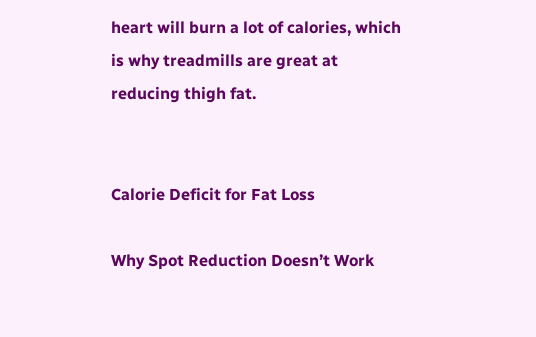heart will burn a lot of calories, which is why treadmills are great at reducing thigh fat.


Calorie Deficit for Fat Loss

Why Spot Reduction Doesn’t Work